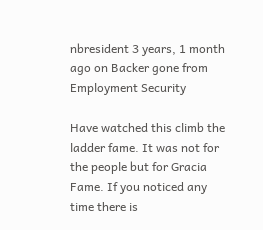nbresident 3 years, 1 month ago on Backer gone from Employment Security

Have watched this climb the ladder fame. It was not for the people but for Gracia Fame. If you noticed any time there is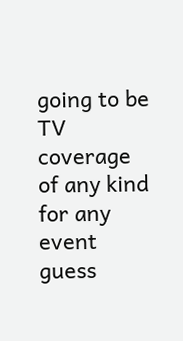going to be TV coverage of any kind for any event guess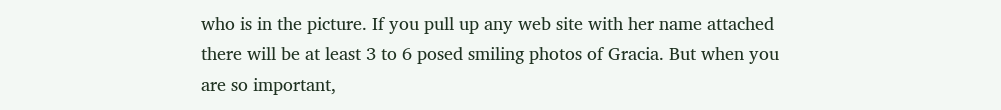who is in the picture. If you pull up any web site with her name attached there will be at least 3 to 6 posed smiling photos of Gracia. But when you are so important,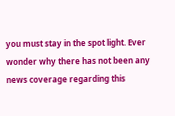you must stay in the spot light. Ever wonder why there has not been any news coverage regarding this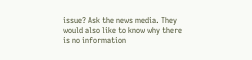issue? Ask the news media. They would also like to know why there is no information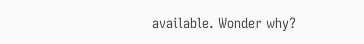available. Wonder why?